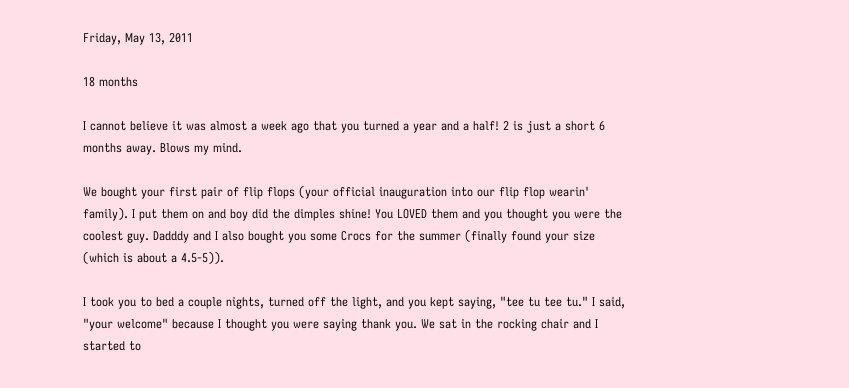Friday, May 13, 2011

18 months

I cannot believe it was almost a week ago that you turned a year and a half! 2 is just a short 6 months away. Blows my mind.

We bought your first pair of flip flops (your official inauguration into our flip flop wearin' family). I put them on and boy did the dimples shine! You LOVED them and you thought you were the coolest guy. Dadddy and I also bought you some Crocs for the summer (finally found your size (which is about a 4.5-5)).

I took you to bed a couple nights, turned off the light, and you kept saying, "tee tu tee tu." I said, "your welcome" because I thought you were saying thank you. We sat in the rocking chair and I started to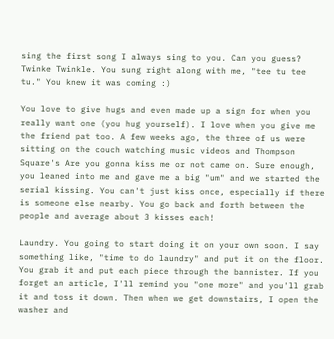sing the first song I always sing to you. Can you guess? Twinke Twinkle. You sung right along with me, "tee tu tee tu." You knew it was coming :)

You love to give hugs and even made up a sign for when you really want one (you hug yourself). I love when you give me the friend pat too. A few weeks ago, the three of us were sitting on the couch watching music videos and Thompson Square's Are you gonna kiss me or not came on. Sure enough, you leaned into me and gave me a big "um" and we started the serial kissing. You can't just kiss once, especially if there is someone else nearby. You go back and forth between the people and average about 3 kisses each!

Laundry. You going to start doing it on your own soon. I say something like, "time to do laundry" and put it on the floor. You grab it and put each piece through the bannister. If you forget an article, I'll remind you "one more" and you'll grab it and toss it down. Then when we get downstairs, I open the washer and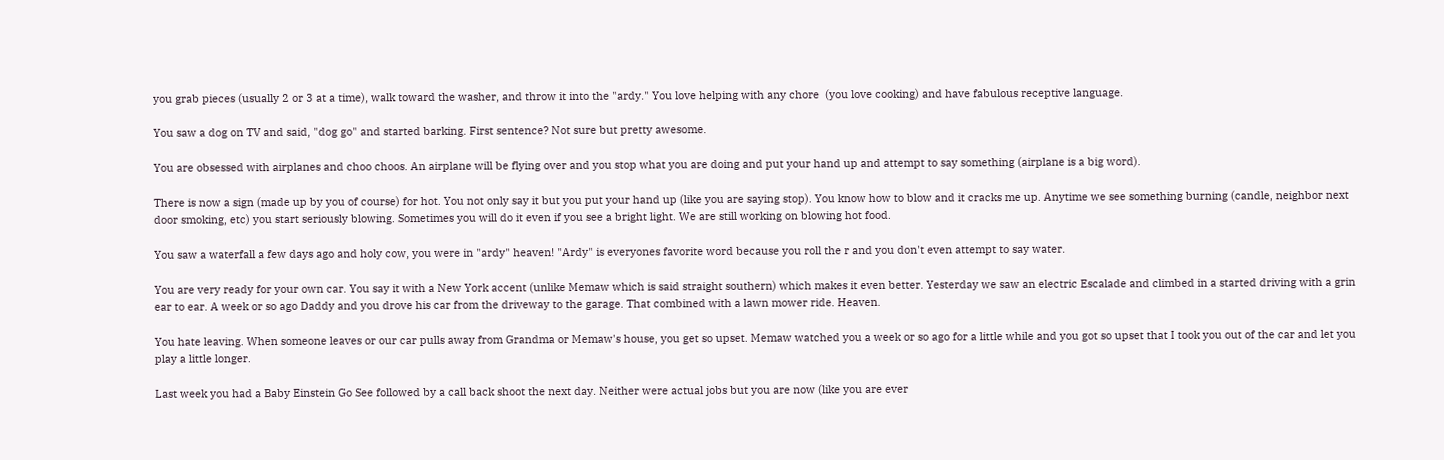you grab pieces (usually 2 or 3 at a time), walk toward the washer, and throw it into the "ardy." You love helping with any chore  (you love cooking) and have fabulous receptive language.

You saw a dog on TV and said, "dog go" and started barking. First sentence? Not sure but pretty awesome.

You are obsessed with airplanes and choo choos. An airplane will be flying over and you stop what you are doing and put your hand up and attempt to say something (airplane is a big word).

There is now a sign (made up by you of course) for hot. You not only say it but you put your hand up (like you are saying stop). You know how to blow and it cracks me up. Anytime we see something burning (candle, neighbor next door smoking, etc) you start seriously blowing. Sometimes you will do it even if you see a bright light. We are still working on blowing hot food.

You saw a waterfall a few days ago and holy cow, you were in "ardy" heaven! "Ardy" is everyones favorite word because you roll the r and you don't even attempt to say water.

You are very ready for your own car. You say it with a New York accent (unlike Memaw which is said straight southern) which makes it even better. Yesterday we saw an electric Escalade and climbed in a started driving with a grin ear to ear. A week or so ago Daddy and you drove his car from the driveway to the garage. That combined with a lawn mower ride. Heaven.

You hate leaving. When someone leaves or our car pulls away from Grandma or Memaw's house, you get so upset. Memaw watched you a week or so ago for a little while and you got so upset that I took you out of the car and let you play a little longer.

Last week you had a Baby Einstein Go See followed by a call back shoot the next day. Neither were actual jobs but you are now (like you are ever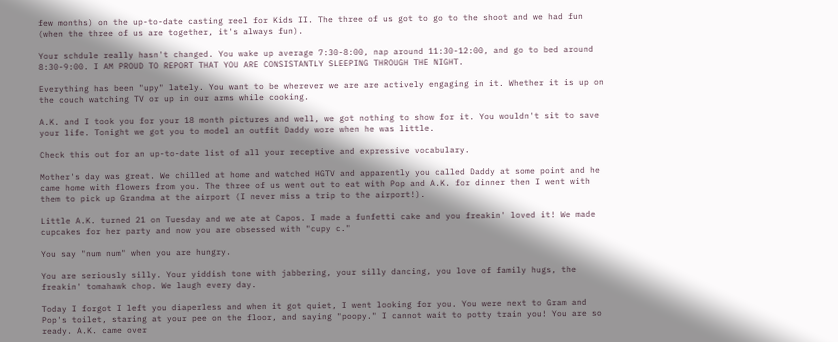few months) on the up-to-date casting reel for Kids II. The three of us got to go to the shoot and we had fun (when the three of us are together, it's always fun).

Your schdule really hasn't changed. You wake up average 7:30-8:00, nap around 11:30-12:00, and go to bed around 8:30-9:00. I AM PROUD TO REPORT THAT YOU ARE CONSISTANTLY SLEEPING THROUGH THE NIGHT.

Everything has been "upy" lately. You want to be wherever we are are actively engaging in it. Whether it is up on the couch watching TV or up in our arms while cooking.

A.K. and I took you for your 18 month pictures and well, we got nothing to show for it. You wouldn't sit to save your life. Tonight we got you to model an outfit Daddy wore when he was little.

Check this out for an up-to-date list of all your receptive and expressive vocabulary.

Mother's day was great. We chilled at home and watched HGTV and apparently you called Daddy at some point and he came home with flowers from you. The three of us went out to eat with Pop and A.K. for dinner then I went with them to pick up Grandma at the airport (I never miss a trip to the airport!).

Little A.K. turned 21 on Tuesday and we ate at Capos. I made a funfetti cake and you freakin' loved it! We made cupcakes for her party and now you are obsessed with "cupy c."

You say "num num" when you are hungry.

You are seriously silly. Your yiddish tone with jabbering, your silly dancing, you love of family hugs, the freakin' tomahawk chop. We laugh every day.

Today I forgot I left you diaperless and when it got quiet, I went looking for you. You were next to Gram and Pop's toilet, staring at your pee on the floor, and saying "poopy." I cannot wait to potty train you! You are so ready. A.K. came over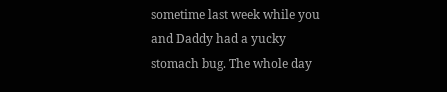sometime last week while you and Daddy had a yucky stomach bug. The whole day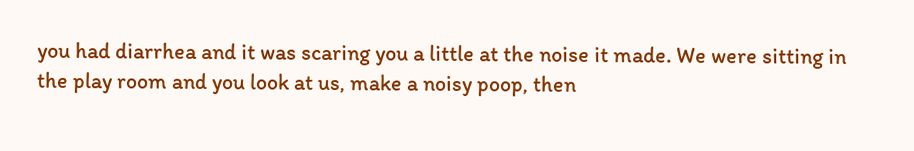you had diarrhea and it was scaring you a little at the noise it made. We were sitting in the play room and you look at us, make a noisy poop, then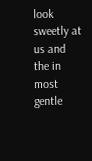look sweetly at us and the in most gentle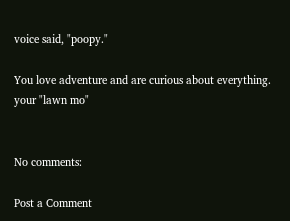voice said, "poopy."

You love adventure and are curious about everything.
your "lawn mo"


No comments:

Post a Comment